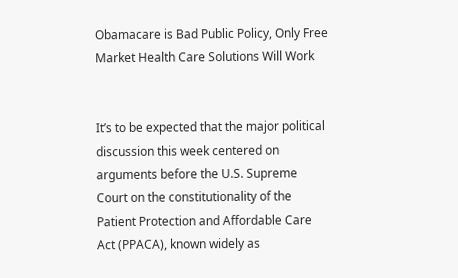Obamacare is Bad Public Policy, Only Free Market Health Care Solutions Will Work


It’s to be expected that the major political discussion this week centered on arguments before the U.S. Supreme Court on the constitutionality of the Patient Protection and Affordable Care Act (PPACA), known widely as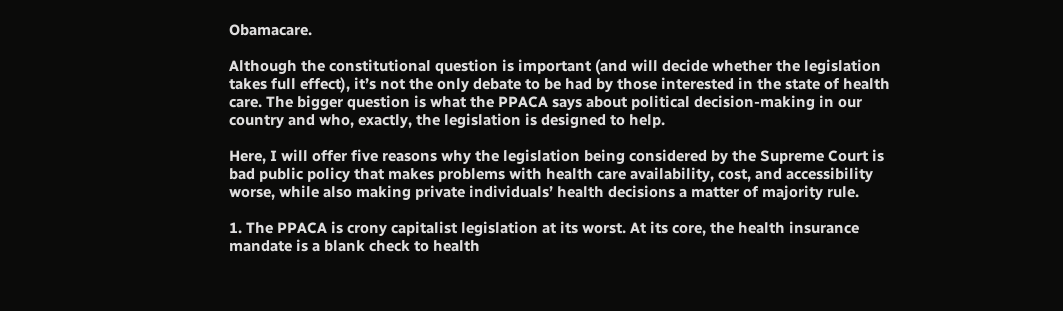Obamacare.

Although the constitutional question is important (and will decide whether the legislation takes full effect), it’s not the only debate to be had by those interested in the state of health care. The bigger question is what the PPACA says about political decision-making in our country and who, exactly, the legislation is designed to help.

Here, I will offer five reasons why the legislation being considered by the Supreme Court is bad public policy that makes problems with health care availability, cost, and accessibility worse, while also making private individuals’ health decisions a matter of majority rule.

1. The PPACA is crony capitalist legislation at its worst. At its core, the health insurance mandate is a blank check to health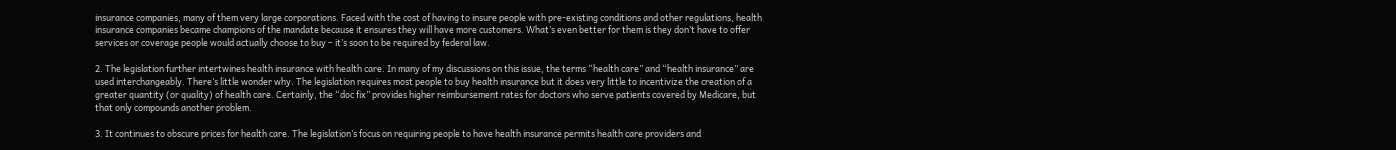insurance companies, many of them very large corporations. Faced with the cost of having to insure people with pre-existing conditions and other regulations, health insurance companies became champions of the mandate because it ensures they will have more customers. What’s even better for them is they don’t have to offer services or coverage people would actually choose to buy – it’s soon to be required by federal law.

2. The legislation further intertwines health insurance with health care. In many of my discussions on this issue, the terms “health care” and “health insurance” are used interchangeably. There’s little wonder why. The legislation requires most people to buy health insurance but it does very little to incentivize the creation of a greater quantity (or quality) of health care. Certainly, the “doc fix” provides higher reimbursement rates for doctors who serve patients covered by Medicare, but that only compounds another problem.

3. It continues to obscure prices for health care. The legislation’s focus on requiring people to have health insurance permits health care providers and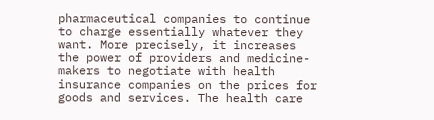pharmaceutical companies to continue to charge essentially whatever they want. More precisely, it increases the power of providers and medicine-makers to negotiate with health insurance companies on the prices for goods and services. The health care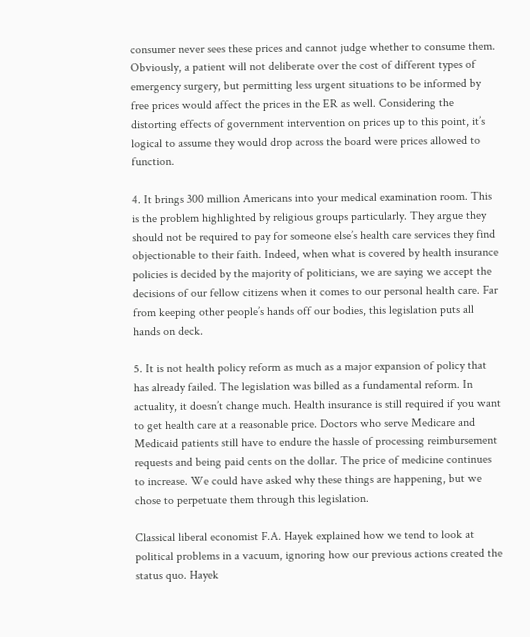consumer never sees these prices and cannot judge whether to consume them. Obviously, a patient will not deliberate over the cost of different types of emergency surgery, but permitting less urgent situations to be informed by free prices would affect the prices in the ER as well. Considering the distorting effects of government intervention on prices up to this point, it’s logical to assume they would drop across the board were prices allowed to function.

4. It brings 300 million Americans into your medical examination room. This is the problem highlighted by religious groups particularly. They argue they should not be required to pay for someone else’s health care services they find objectionable to their faith. Indeed, when what is covered by health insurance policies is decided by the majority of politicians, we are saying we accept the decisions of our fellow citizens when it comes to our personal health care. Far from keeping other people’s hands off our bodies, this legislation puts all hands on deck.

5. It is not health policy reform as much as a major expansion of policy that has already failed. The legislation was billed as a fundamental reform. In actuality, it doesn’t change much. Health insurance is still required if you want to get health care at a reasonable price. Doctors who serve Medicare and Medicaid patients still have to endure the hassle of processing reimbursement requests and being paid cents on the dollar. The price of medicine continues to increase. We could have asked why these things are happening, but we chose to perpetuate them through this legislation.

Classical liberal economist F.A. Hayek explained how we tend to look at political problems in a vacuum, ignoring how our previous actions created the status quo. Hayek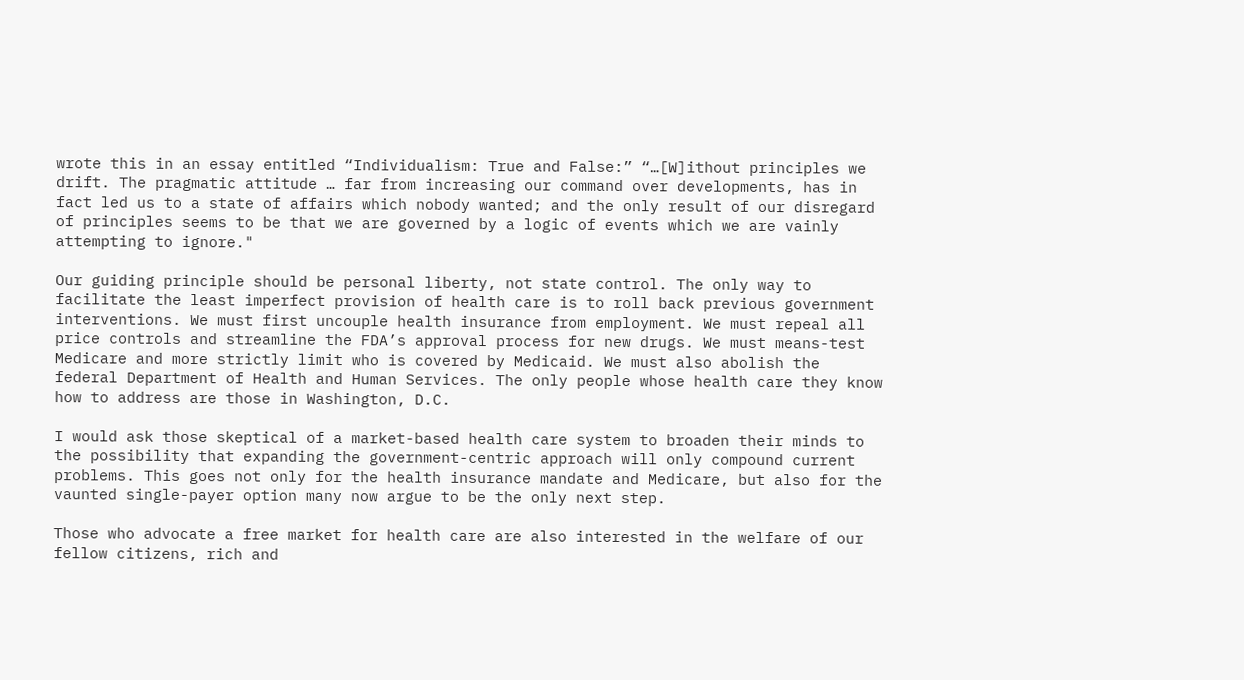wrote this in an essay entitled “Individualism: True and False:” “…[W]ithout principles we drift. The pragmatic attitude … far from increasing our command over developments, has in fact led us to a state of affairs which nobody wanted; and the only result of our disregard of principles seems to be that we are governed by a logic of events which we are vainly attempting to ignore."

Our guiding principle should be personal liberty, not state control. The only way to facilitate the least imperfect provision of health care is to roll back previous government interventions. We must first uncouple health insurance from employment. We must repeal all price controls and streamline the FDA’s approval process for new drugs. We must means-test Medicare and more strictly limit who is covered by Medicaid. We must also abolish the federal Department of Health and Human Services. The only people whose health care they know how to address are those in Washington, D.C.

I would ask those skeptical of a market-based health care system to broaden their minds to the possibility that expanding the government-centric approach will only compound current problems. This goes not only for the health insurance mandate and Medicare, but also for the vaunted single-payer option many now argue to be the only next step.

Those who advocate a free market for health care are also interested in the welfare of our fellow citizens, rich and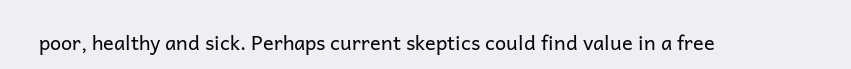poor, healthy and sick. Perhaps current skeptics could find value in a free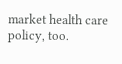market health care policy, too.